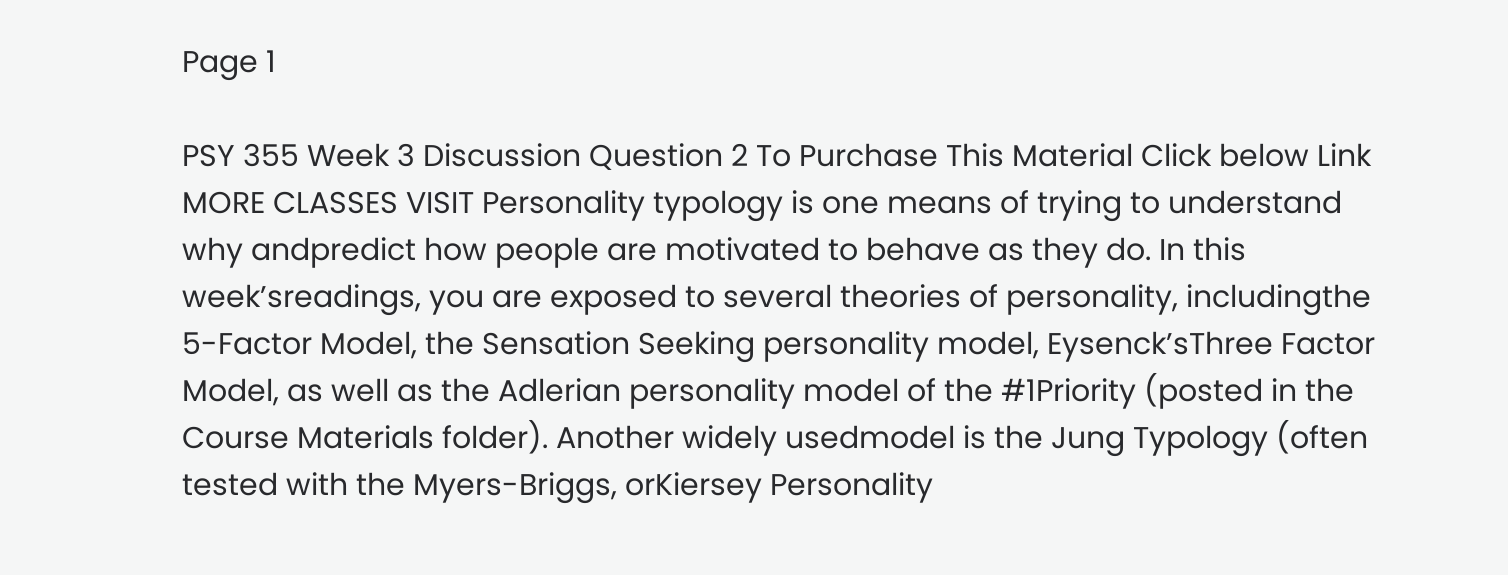Page 1

PSY 355 Week 3 Discussion Question 2 To Purchase This Material Click below Link MORE CLASSES VISIT Personality typology is one means of trying to understand why andpredict how people are motivated to behave as they do. In this week’sreadings, you are exposed to several theories of personality, includingthe 5-Factor Model, the Sensation Seeking personality model, Eysenck’sThree Factor Model, as well as the Adlerian personality model of the #1Priority (posted in the Course Materials folder). Another widely usedmodel is the Jung Typology (often tested with the Myers-Briggs, orKiersey Personality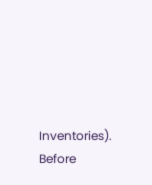Inventories). Before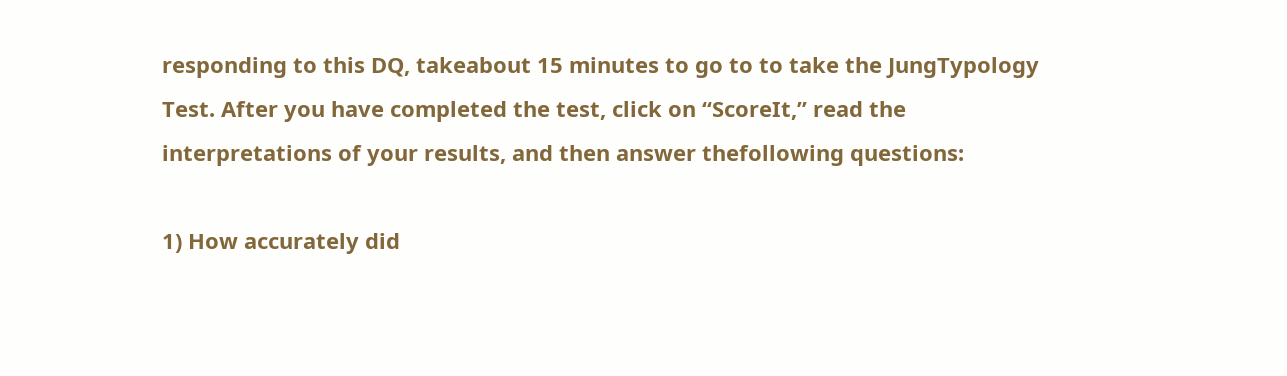responding to this DQ, takeabout 15 minutes to go to to take the JungTypology Test. After you have completed the test, click on “ScoreIt,” read the interpretations of your results, and then answer thefollowing questions:

1) How accurately did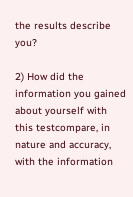the results describe you?

2) How did the information you gained about yourself with this testcompare, in nature and accuracy, with the information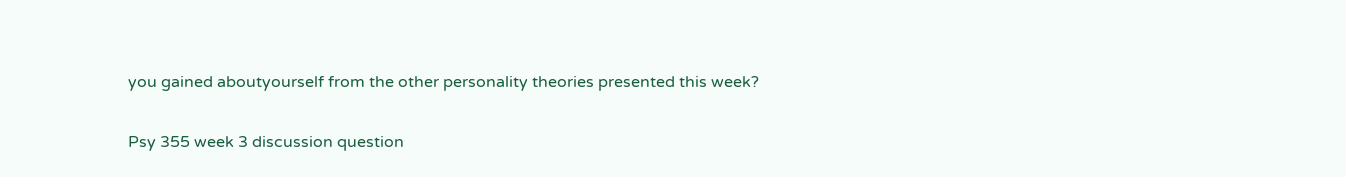you gained aboutyourself from the other personality theories presented this week?

Psy 355 week 3 discussion question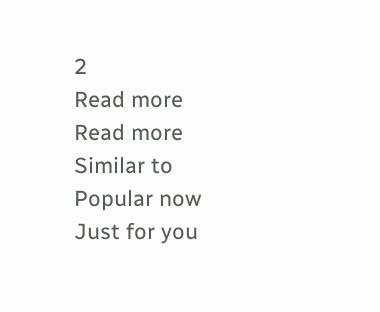2
Read more
Read more
Similar to
Popular now
Just for you